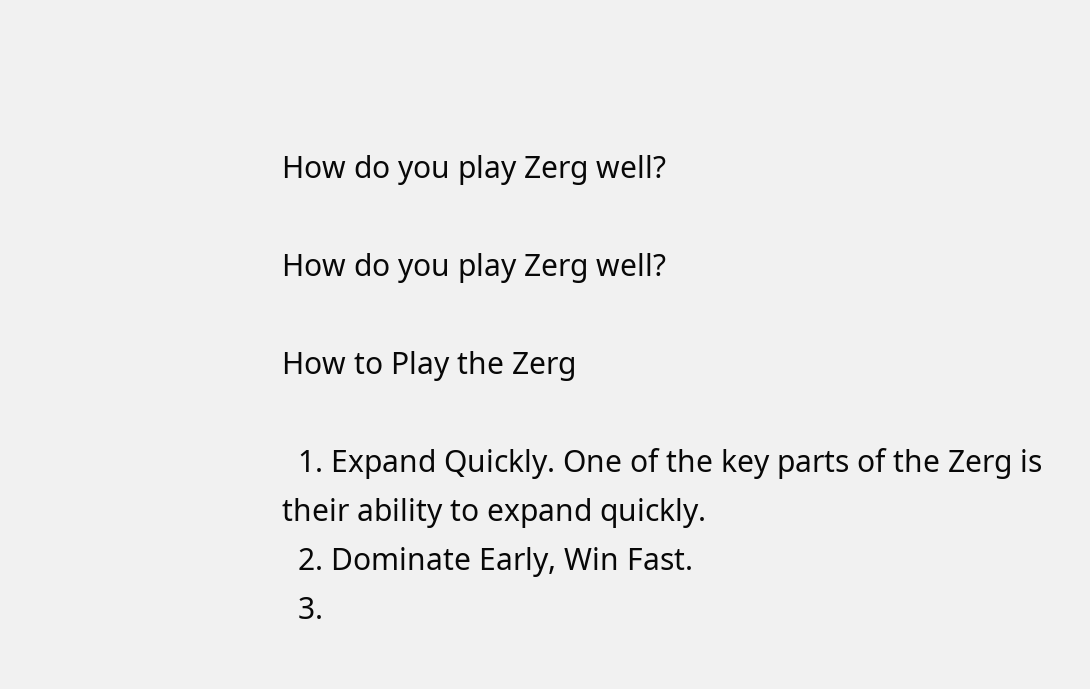How do you play Zerg well?

How do you play Zerg well?

How to Play the Zerg

  1. Expand Quickly. One of the key parts of the Zerg is their ability to expand quickly.
  2. Dominate Early, Win Fast.
  3.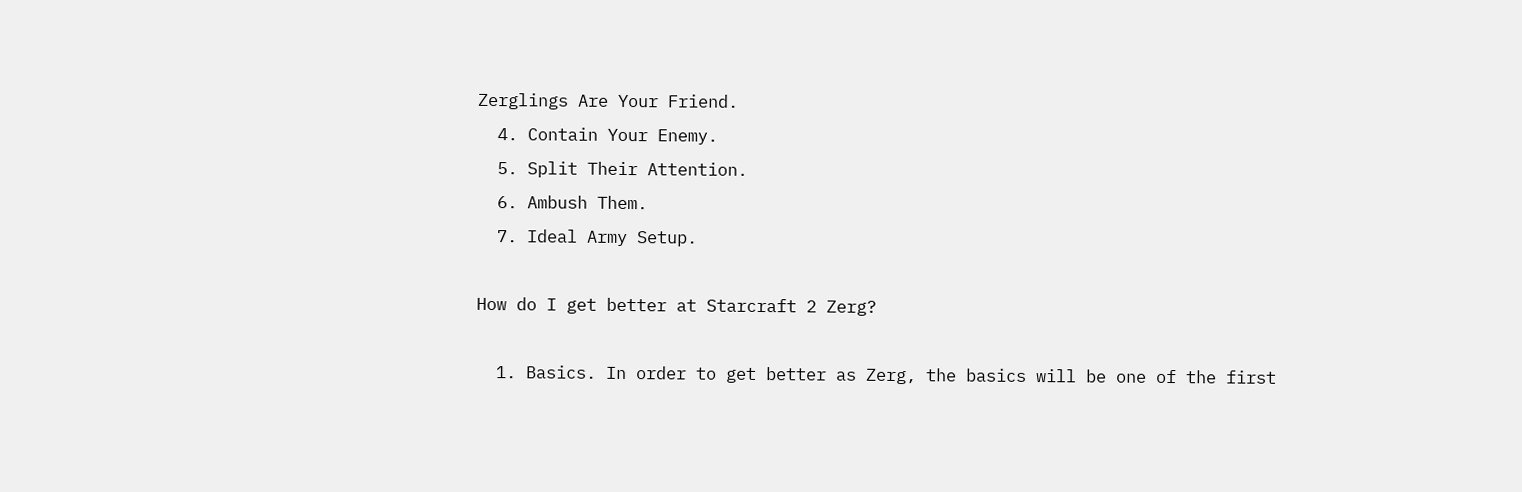Zerglings Are Your Friend.
  4. Contain Your Enemy.
  5. Split Their Attention.
  6. Ambush Them.
  7. Ideal Army Setup.

How do I get better at Starcraft 2 Zerg?

  1. Basics. In order to get better as Zerg, the basics will be one of the first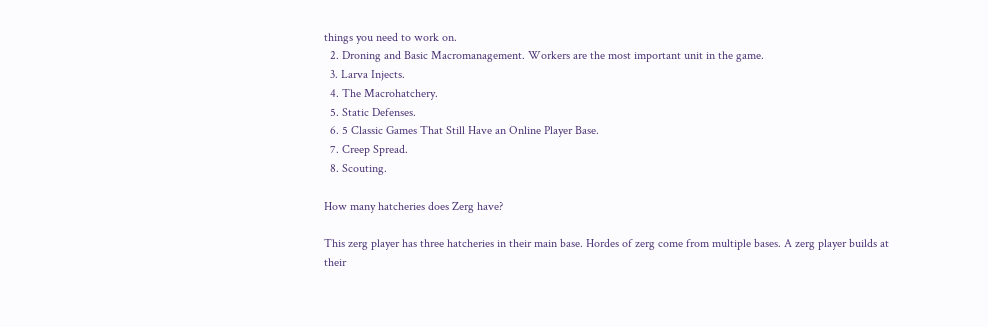things you need to work on.
  2. Droning and Basic Macromanagement. Workers are the most important unit in the game.
  3. Larva Injects.
  4. The Macrohatchery.
  5. Static Defenses.
  6. 5 Classic Games That Still Have an Online Player Base.
  7. Creep Spread.
  8. Scouting.

How many hatcheries does Zerg have?

This zerg player has three hatcheries in their main base. Hordes of zerg come from multiple bases. A zerg player builds at their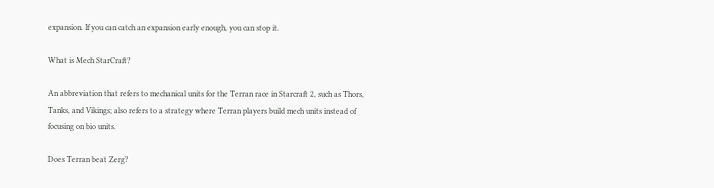expansion. If you can catch an expansion early enough, you can stop it.

What is Mech StarCraft?

An abbreviation that refers to mechanical units for the Terran race in Starcraft 2, such as Thors, Tanks, and Vikings; also refers to a strategy where Terran players build mech units instead of focusing on bio units.

Does Terran beat Zerg?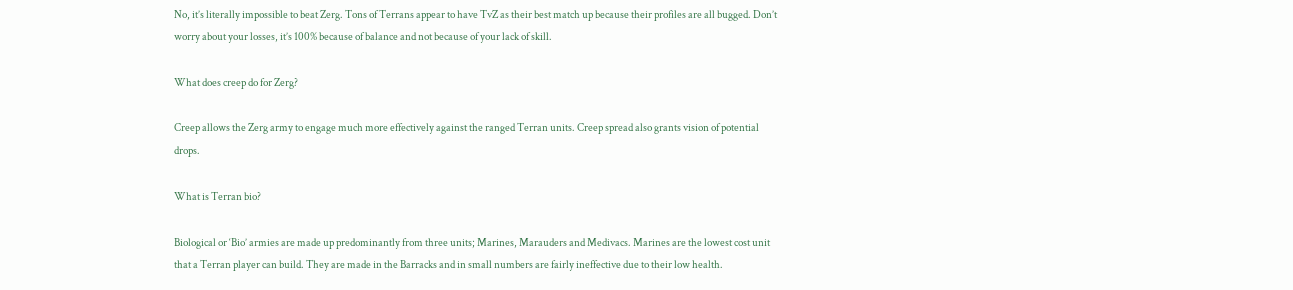No, it’s literally impossible to beat Zerg. Tons of Terrans appear to have TvZ as their best match up because their profiles are all bugged. Don’t worry about your losses, it’s 100% because of balance and not because of your lack of skill.

What does creep do for Zerg?

Creep allows the Zerg army to engage much more effectively against the ranged Terran units. Creep spread also grants vision of potential drops.

What is Terran bio?

Biological or ‘Bio’ armies are made up predominantly from three units; Marines, Marauders and Medivacs. Marines are the lowest cost unit that a Terran player can build. They are made in the Barracks and in small numbers are fairly ineffective due to their low health.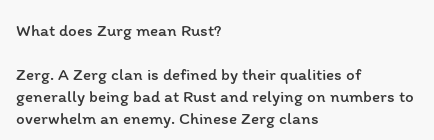What does Zurg mean Rust?

Zerg. A Zerg clan is defined by their qualities of generally being bad at Rust and relying on numbers to overwhelm an enemy. Chinese Zerg clans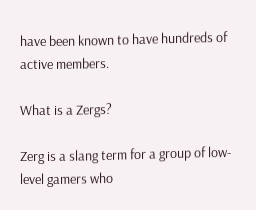have been known to have hundreds of active members.

What is a Zergs?

Zerg is a slang term for a group of low-level gamers who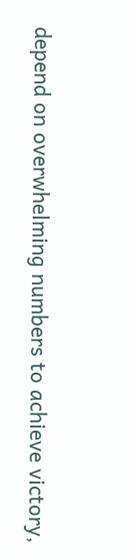depend on overwhelming numbers to achieve victory,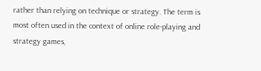rather than relying on technique or strategy. The term is most often used in the context of online role-playing and strategy games,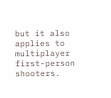but it also applies to multiplayer first-person shooters.